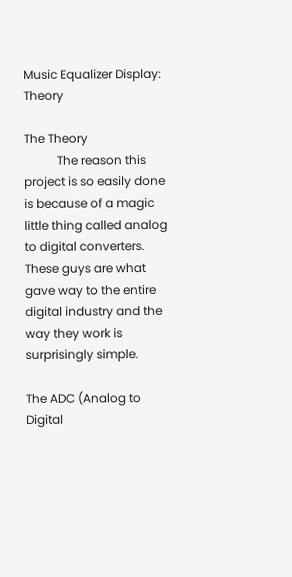Music Equalizer Display: Theory

The Theory
           The reason this project is so easily done is because of a magic little thing called analog to digital converters. These guys are what gave way to the entire digital industry and the way they work is surprisingly simple.

The ADC (Analog to Digital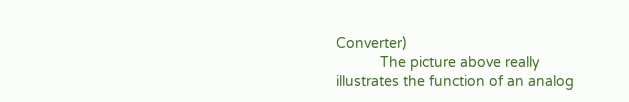Converter)
           The picture above really illustrates the function of an analog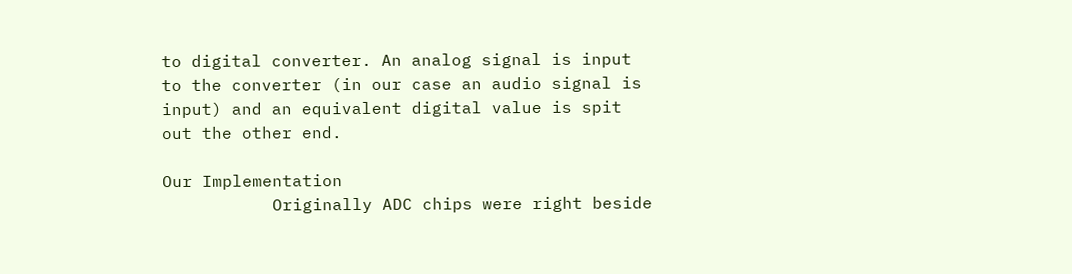to digital converter. An analog signal is input to the converter (in our case an audio signal is input) and an equivalent digital value is spit out the other end.

Our Implementation
           Originally ADC chips were right beside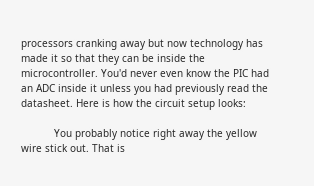processors cranking away but now technology has made it so that they can be inside the microcontroller. You'd never even know the PIC had an ADC inside it unless you had previously read the datasheet. Here is how the circuit setup looks:

           You probably notice right away the yellow wire stick out. That is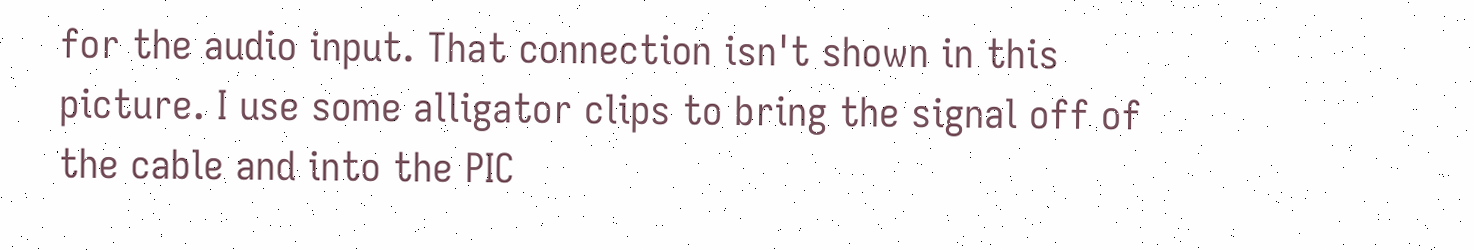for the audio input. That connection isn't shown in this picture. I use some alligator clips to bring the signal off of the cable and into the PIC